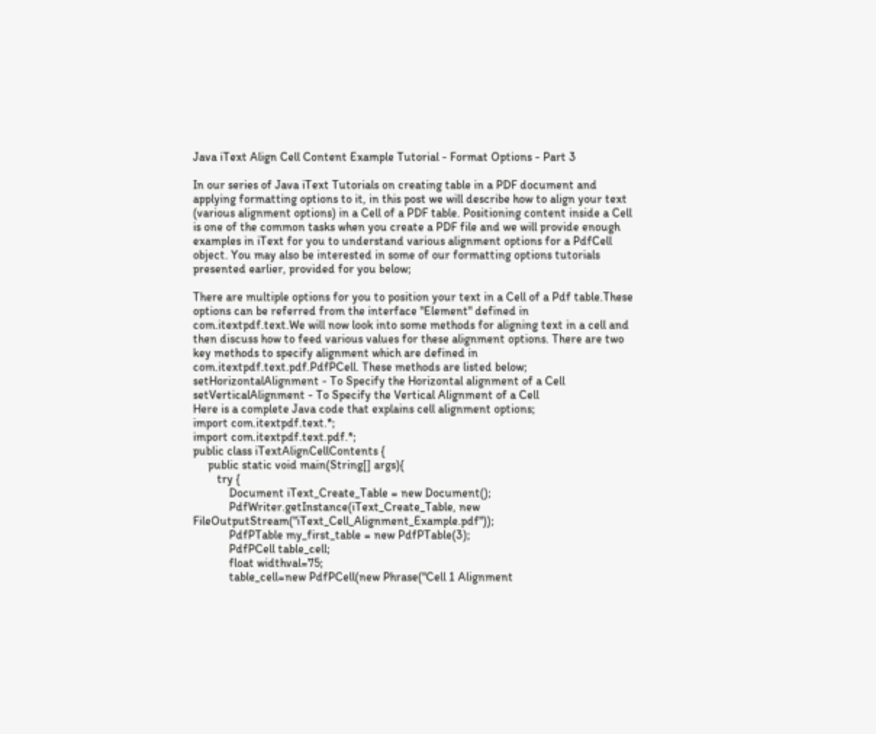Java iText Align Cell Content Example Tutorial - Format Options - Part 3

In our series of Java iText Tutorials on creating table in a PDF document and applying formatting options to it, in this post we will describe how to align your text (various alignment options) in a Cell of a PDF table. Positioning content inside a Cell is one of the common tasks when you create a PDF file and we will provide enough examples in iText for you to understand various alignment options for a PdfCell object. You may also be interested in some of our formatting options tutorials presented earlier, provided for you below;

There are multiple options for you to position your text in a Cell of a Pdf table.These options can be referred from the interface "Element" defined in com.itextpdf.text.We will now look into some methods for aligning text in a cell and then discuss how to feed various values for these alignment options. There are two key methods to specify alignment which are defined in com.itextpdf.text.pdf.PdfPCell. These methods are listed below;
setHorizontalAlignment - To Specify the Horizontal alignment of a Cell
setVerticalAlignment - To Specify the Vertical Alignment of a Cell
Here is a complete Java code that explains cell alignment options;
import com.itextpdf.text.*;
import com.itextpdf.text.pdf.*;
public class iTextAlignCellContents {
     public static void main(String[] args){
        try {
            Document iText_Create_Table = new Document();
            PdfWriter.getInstance(iText_Create_Table, new FileOutputStream("iText_Cell_Alignment_Example.pdf"));
            PdfPTable my_first_table = new PdfPTable(3);
            PdfPCell table_cell;
            float widthval=75;
            table_cell=new PdfPCell(new Phrase("Cell 1 Alignment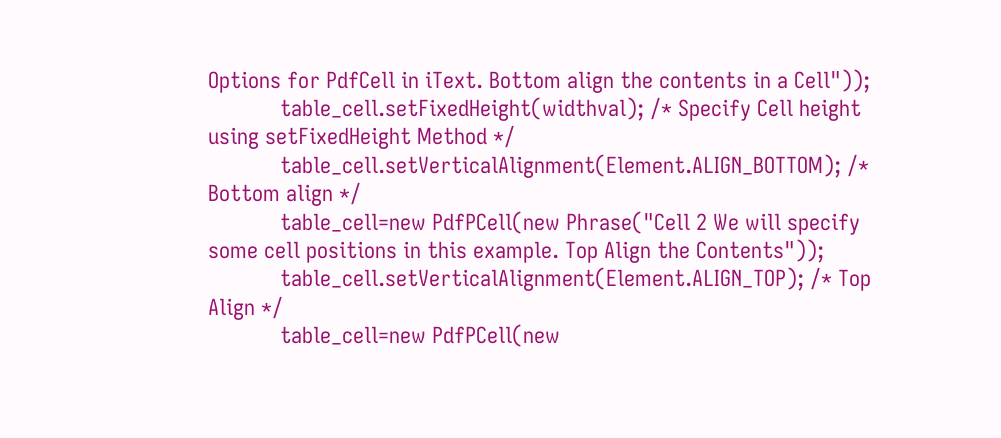Options for PdfCell in iText. Bottom align the contents in a Cell"));
            table_cell.setFixedHeight(widthval); /* Specify Cell height using setFixedHeight Method */
            table_cell.setVerticalAlignment(Element.ALIGN_BOTTOM); /* Bottom align */
            table_cell=new PdfPCell(new Phrase("Cell 2 We will specify some cell positions in this example. Top Align the Contents"));
            table_cell.setVerticalAlignment(Element.ALIGN_TOP); /* Top Align */
            table_cell=new PdfPCell(new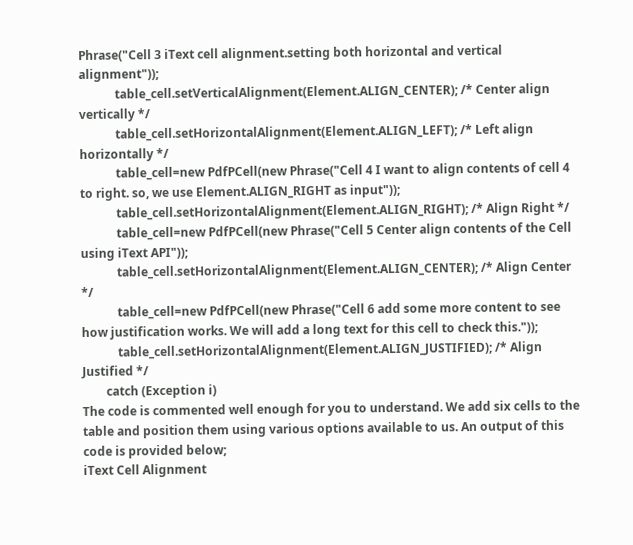Phrase("Cell 3 iText cell alignment.setting both horizontal and vertical alignment"));
            table_cell.setVerticalAlignment(Element.ALIGN_CENTER); /* Center align vertically */
            table_cell.setHorizontalAlignment(Element.ALIGN_LEFT); /* Left align horizontally */
            table_cell=new PdfPCell(new Phrase("Cell 4 I want to align contents of cell 4 to right. so, we use Element.ALIGN_RIGHT as input"));
            table_cell.setHorizontalAlignment(Element.ALIGN_RIGHT); /* Align Right */
            table_cell=new PdfPCell(new Phrase("Cell 5 Center align contents of the Cell using iText API"));
            table_cell.setHorizontalAlignment(Element.ALIGN_CENTER); /* Align Center */
            table_cell=new PdfPCell(new Phrase("Cell 6 add some more content to see how justification works. We will add a long text for this cell to check this."));
            table_cell.setHorizontalAlignment(Element.ALIGN_JUSTIFIED); /* Align Justified */
        catch (Exception i)
The code is commented well enough for you to understand. We add six cells to the table and position them using various options available to us. An output of this code is provided below;
iText Cell Alignment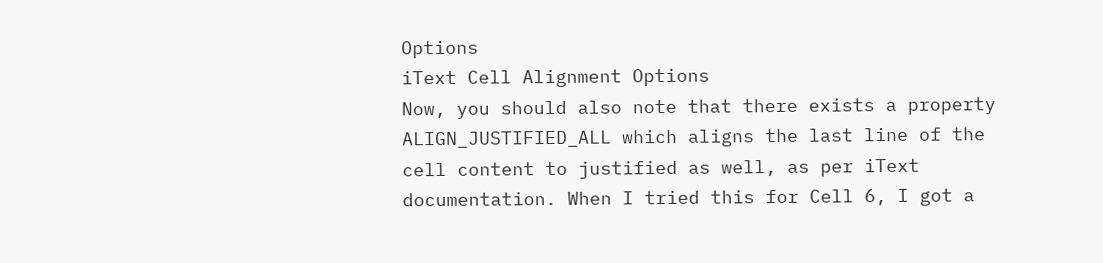Options
iText Cell Alignment Options
Now, you should also note that there exists a property ALIGN_JUSTIFIED_ALL which aligns the last line of the cell content to justified as well, as per iText documentation. When I tried this for Cell 6, I got a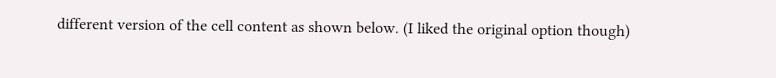different version of the cell content as shown below. (I liked the original option though)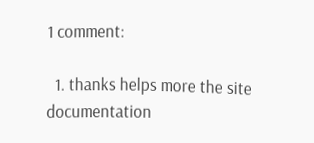1 comment:

  1. thanks helps more the site documentation